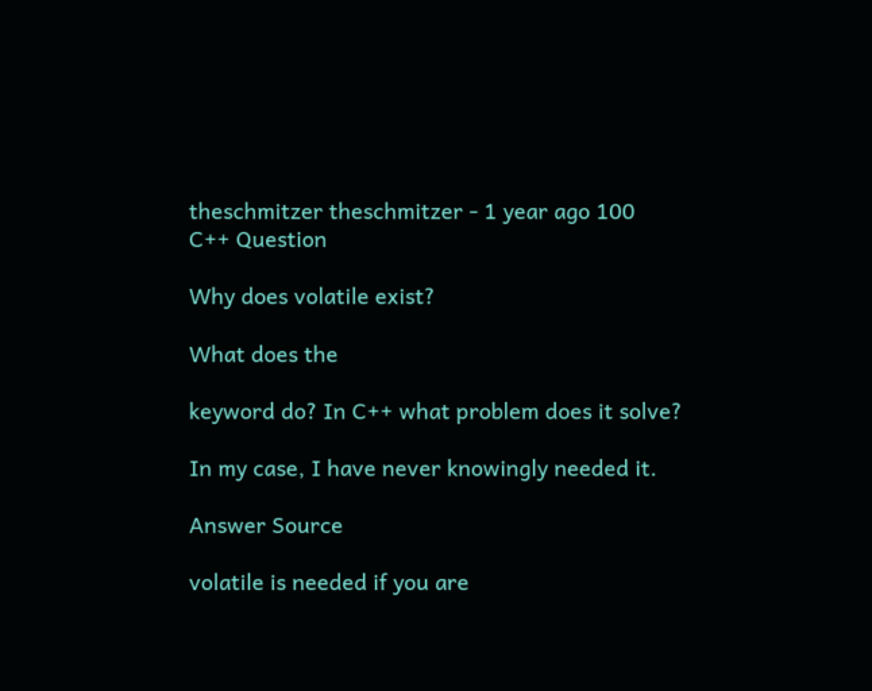theschmitzer theschmitzer - 1 year ago 100
C++ Question

Why does volatile exist?

What does the

keyword do? In C++ what problem does it solve?

In my case, I have never knowingly needed it.

Answer Source

volatile is needed if you are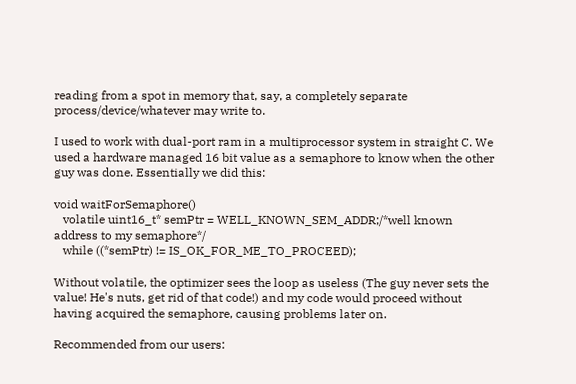reading from a spot in memory that, say, a completely separate process/device/whatever may write to.

I used to work with dual-port ram in a multiprocessor system in straight C. We used a hardware managed 16 bit value as a semaphore to know when the other guy was done. Essentially we did this:

void waitForSemaphore()
   volatile uint16_t* semPtr = WELL_KNOWN_SEM_ADDR;/*well known address to my semaphore*/
   while ((*semPtr) != IS_OK_FOR_ME_TO_PROCEED);

Without volatile, the optimizer sees the loop as useless (The guy never sets the value! He's nuts, get rid of that code!) and my code would proceed without having acquired the semaphore, causing problems later on.

Recommended from our users: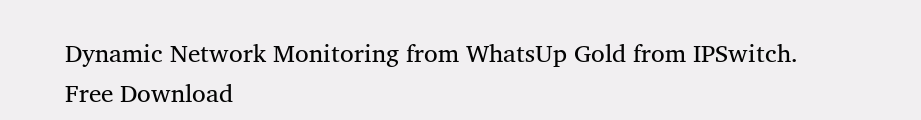Dynamic Network Monitoring from WhatsUp Gold from IPSwitch. Free Download